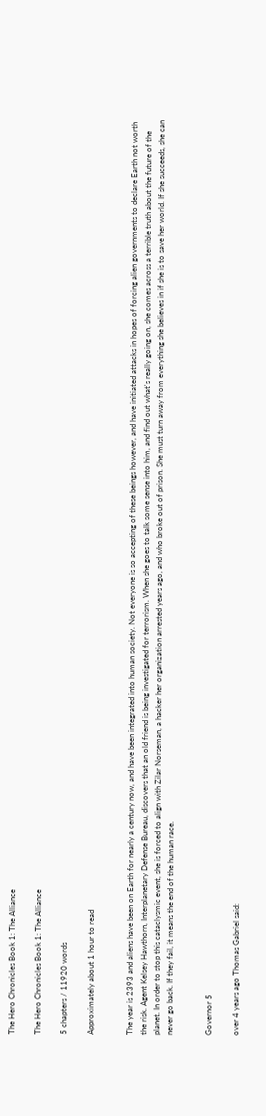The Hero Chronicles Book 1: The Alliance

The Hero Chronicles Book 1: The Alliance

5 chapters / 11920 words

Approximately about 1 hour to read


The year is 2393 and aliens have been on Earth for nearly a century now, and have been integrated into human society. Not everyone is so accepting of these beings however, and have initiated attacks in hopes of forcing alien governments to declare Earth not worth the risk. Agent Kelsey Hawthorn, Interplanetary Defense Bureau, discovers that an old friend is being investigated for terrorism. When she goes to talk some sense into him, and find out what's really going on, she comes across a terrible truth about the future of the planet. In order to stop this cataclysmic event, she is forced to align with Zilar Norseman, a hacker her organization arrested years ago, and who broke out of prison. She must turn away from everything she believes in if she is to save her world. If she succeeds, she can never go back. If they fail, it means the end of the human race.


Governor 5

over 4 years ago Thomas Gabriel said: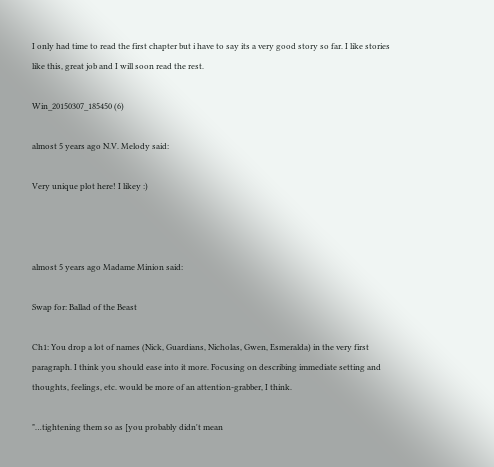I only had time to read the first chapter but i have to say its a very good story so far. I like stories like this, great job and I will soon read the rest.

Win_20150307_185450 (6)

almost 5 years ago N.V. Melody said:

Very unique plot here! I likey :)



almost 5 years ago Madame Minion said:

Swap for: Ballad of the Beast

Ch1: You drop a lot of names (Nick, Guardians, Nicholas, Gwen, Esmeralda) in the very first paragraph. I think you should ease into it more. Focusing on describing immediate setting and thoughts, feelings, etc. would be more of an attention-grabber, I think.

"…tightening them so as [you probably didn't mean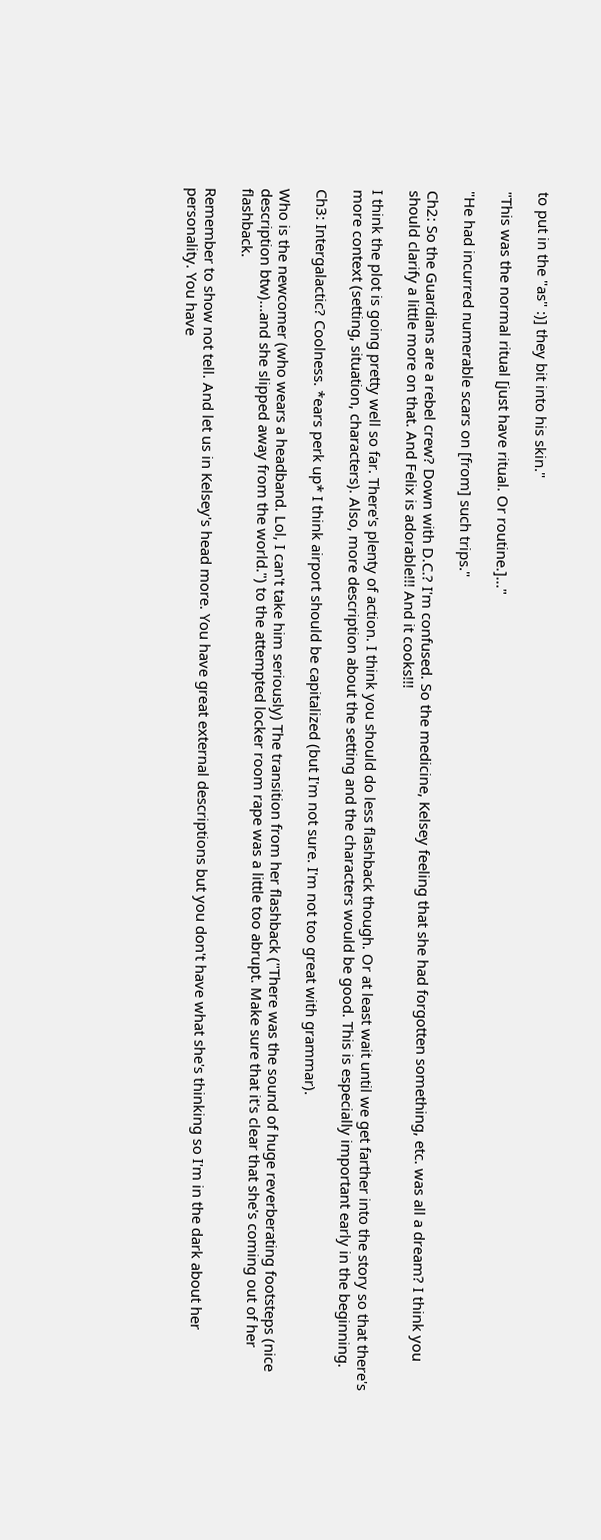to put in the "as" :)] they bit into his skin."

"This was the normal ritual [just have ritual. Or routine.]…"

"He had incurred numerable scars on [from] such trips."

Ch2: So the Guardians are a rebel crew? Down with D.C.? I'm confused. So the medicine, Kelsey feeling that she had forgotten something, etc. was all a dream? I think you should clarify a little more on that. And Felix is adorable!!! And it cooks!!!

I think the plot is going pretty well so far. There's plenty of action. I think you should do less flashback though. Or at least wait until we get farther into the story so that there's more context (setting, situation, characters). Also, more description about the setting and the characters would be good. This is especially important early in the beginning.

Ch3: Intergalactic? Coolness. *ears perk up* I think airport should be capitalized (but I'm not sure. I'm not too great with grammar).

Who is the newcomer (who wears a headband. Lol, I can't take him seriously) The transition from her flashback ("There was the sound of huge reverberating footsteps (nice description btw)…and she slipped away from the world.") to the attempted locker room rape was a little too abrupt. Make sure that it's clear that she's coming out of her flashback.

Remember to show not tell. And let us in Kelsey's head more. You have great external descriptions but you don't have what she's thinking so I'm in the dark about her personality. You have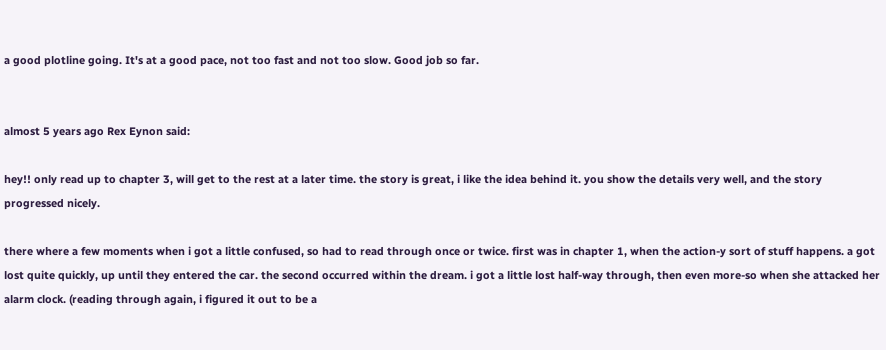a good plotline going. It's at a good pace, not too fast and not too slow. Good job so far.


almost 5 years ago Rex Eynon said:

hey!! only read up to chapter 3, will get to the rest at a later time. the story is great, i like the idea behind it. you show the details very well, and the story progressed nicely.

there where a few moments when i got a little confused, so had to read through once or twice. first was in chapter 1, when the action-y sort of stuff happens. a got lost quite quickly, up until they entered the car. the second occurred within the dream. i got a little lost half-way through, then even more-so when she attacked her alarm clock. (reading through again, i figured it out to be a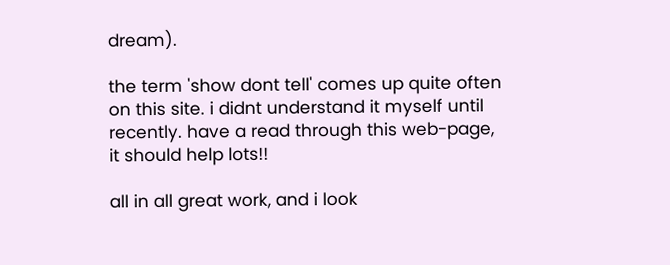dream).

the term 'show dont tell' comes up quite often on this site. i didnt understand it myself until recently. have a read through this web-page, it should help lots!!

all in all great work, and i look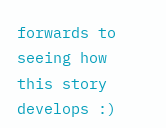forwards to seeing how this story develops :)